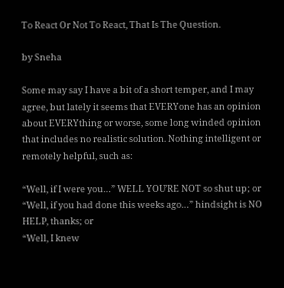To React Or Not To React, That Is The Question.

by Sneha

Some may say I have a bit of a short temper, and I may agree, but lately it seems that EVERYone has an opinion about EVERYthing or worse, some long winded opinion that includes no realistic solution. Nothing intelligent or remotely helpful, such as:

“Well, if I were you…” WELL YOU’RE NOT so shut up; or
“Well, if you had done this weeks ago…” hindsight is NO HELP, thanks; or
“Well, I knew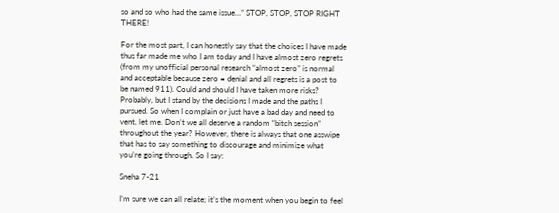so and so who had the same issue…” STOP, STOP, STOP RIGHT THERE!

For the most part, I can honestly say that the choices I have made thus far made me who I am today and I have almost zero regrets (from my unofficial personal research “almost zero” is normal and acceptable because zero = denial and all regrets is a post to be named 911). Could and should I have taken more risks? Probably, but I stand by the decisions I made and the paths I pursued. So when I complain or just have a bad day and need to vent, let me. Don’t we all deserve a random “bitch session” throughout the year? However, there is always that one asswipe that has to say something to discourage and minimize what you’re going through. So I say:

Sneha 7-21

I’m sure we can all relate; it’s the moment when you begin to feel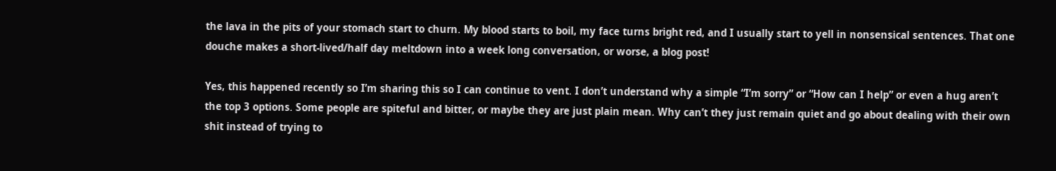the lava in the pits of your stomach start to churn. My blood starts to boil, my face turns bright red, and I usually start to yell in nonsensical sentences. That one douche makes a short-lived/half day meltdown into a week long conversation, or worse, a blog post!

Yes, this happened recently so I’m sharing this so I can continue to vent. I don’t understand why a simple “I’m sorry” or “How can I help” or even a hug aren’t the top 3 options. Some people are spiteful and bitter, or maybe they are just plain mean. Why can’t they just remain quiet and go about dealing with their own shit instead of trying to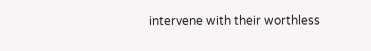intervene with their worthless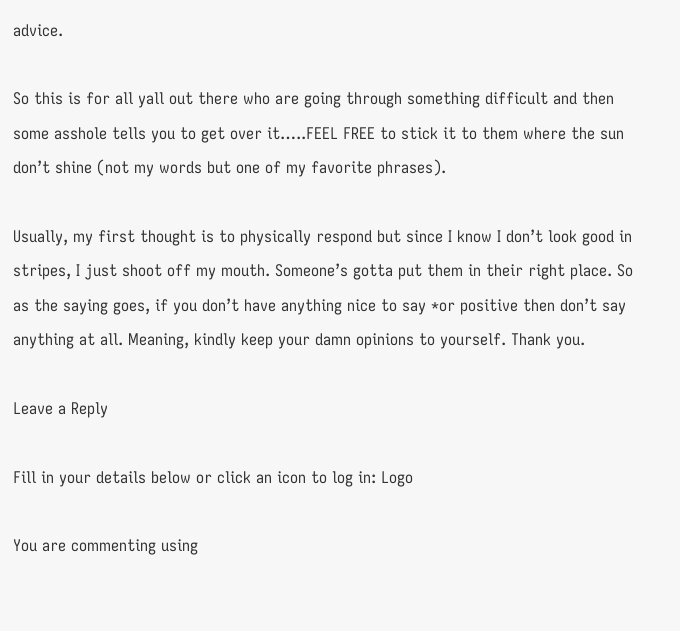advice.

So this is for all yall out there who are going through something difficult and then some asshole tells you to get over it…..FEEL FREE to stick it to them where the sun don’t shine (not my words but one of my favorite phrases).

Usually, my first thought is to physically respond but since I know I don’t look good in stripes, I just shoot off my mouth. Someone’s gotta put them in their right place. So as the saying goes, if you don’t have anything nice to say *or positive then don’t say anything at all. Meaning, kindly keep your damn opinions to yourself. Thank you.

Leave a Reply

Fill in your details below or click an icon to log in: Logo

You are commenting using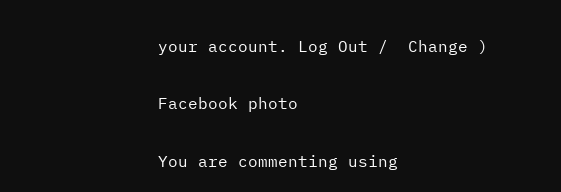your account. Log Out /  Change )

Facebook photo

You are commenting using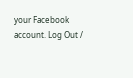your Facebook account. Log Out /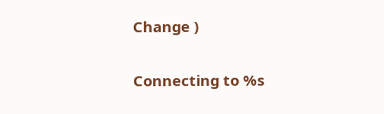Change )

Connecting to %s